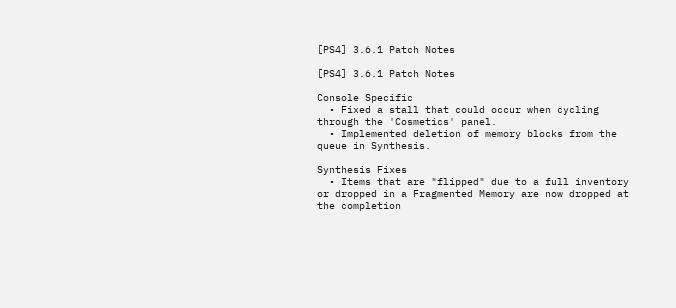[PS4] 3.6.1 Patch Notes

[PS4] 3.6.1 Patch Notes

Console Specific
  • Fixed a stall that could occur when cycling through the 'Cosmetics' panel.
  • Implemented deletion of memory blocks from the queue in Synthesis.

Synthesis Fixes
  • Items that are "flipped" due to a full inventory or dropped in a Fragmented Memory are now dropped at the completion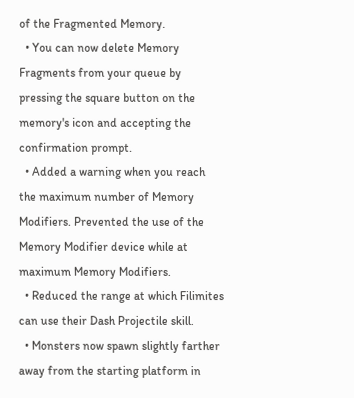of the Fragmented Memory.
  • You can now delete Memory Fragments from your queue by pressing the square button on the memory's icon and accepting the confirmation prompt.
  • Added a warning when you reach the maximum number of Memory Modifiers. Prevented the use of the Memory Modifier device while at maximum Memory Modifiers.
  • Reduced the range at which Filimites can use their Dash Projectile skill.
  • Monsters now spawn slightly farther away from the starting platform in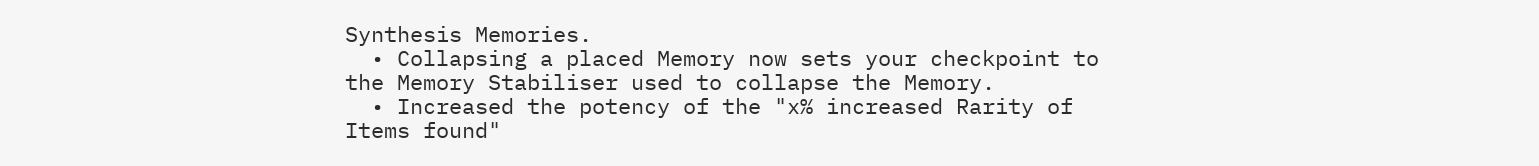Synthesis Memories.
  • Collapsing a placed Memory now sets your checkpoint to the Memory Stabiliser used to collapse the Memory.
  • Increased the potency of the "x% increased Rarity of Items found"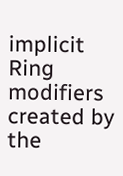implicit Ring modifiers created by the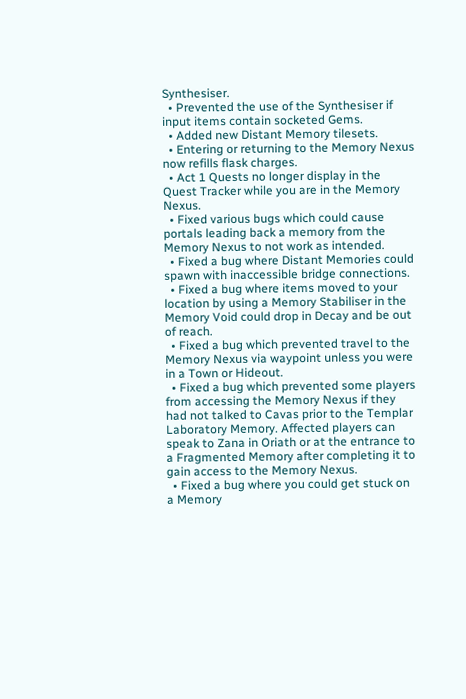Synthesiser.
  • Prevented the use of the Synthesiser if input items contain socketed Gems.
  • Added new Distant Memory tilesets.
  • Entering or returning to the Memory Nexus now refills flask charges.
  • Act 1 Quests no longer display in the Quest Tracker while you are in the Memory Nexus.
  • Fixed various bugs which could cause portals leading back a memory from the Memory Nexus to not work as intended.
  • Fixed a bug where Distant Memories could spawn with inaccessible bridge connections.
  • Fixed a bug where items moved to your location by using a Memory Stabiliser in the Memory Void could drop in Decay and be out of reach.
  • Fixed a bug which prevented travel to the Memory Nexus via waypoint unless you were in a Town or Hideout.
  • Fixed a bug which prevented some players from accessing the Memory Nexus if they had not talked to Cavas prior to the Templar Laboratory Memory. Affected players can speak to Zana in Oriath or at the entrance to a Fragmented Memory after completing it to gain access to the Memory Nexus.
  • Fixed a bug where you could get stuck on a Memory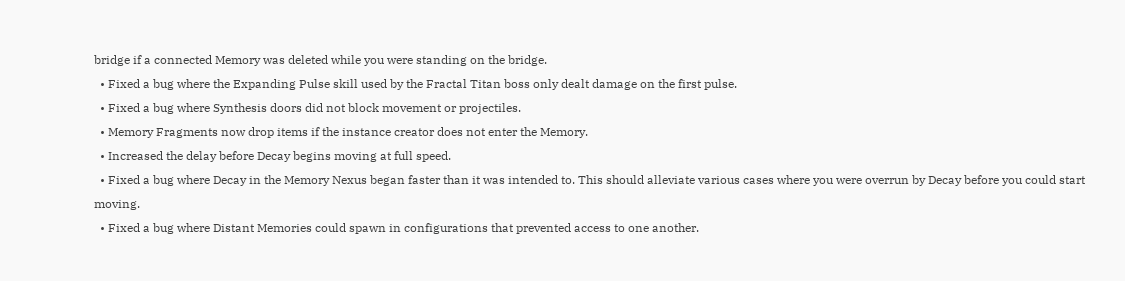bridge if a connected Memory was deleted while you were standing on the bridge.
  • Fixed a bug where the Expanding Pulse skill used by the Fractal Titan boss only dealt damage on the first pulse.
  • Fixed a bug where Synthesis doors did not block movement or projectiles.
  • Memory Fragments now drop items if the instance creator does not enter the Memory.
  • Increased the delay before Decay begins moving at full speed.
  • Fixed a bug where Decay in the Memory Nexus began faster than it was intended to. This should alleviate various cases where you were overrun by Decay before you could start moving.
  • Fixed a bug where Distant Memories could spawn in configurations that prevented access to one another.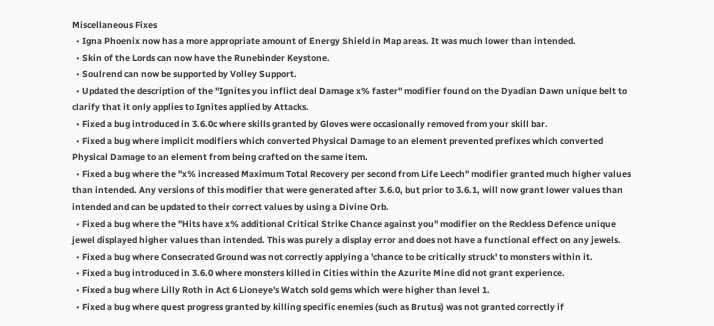Miscellaneous Fixes
  • Igna Phoenix now has a more appropriate amount of Energy Shield in Map areas. It was much lower than intended.
  • Skin of the Lords can now have the Runebinder Keystone.
  • Soulrend can now be supported by Volley Support.
  • Updated the description of the "Ignites you inflict deal Damage x% faster" modifier found on the Dyadian Dawn unique belt to clarify that it only applies to Ignites applied by Attacks.
  • Fixed a bug introduced in 3.6.0c where skills granted by Gloves were occasionally removed from your skill bar.
  • Fixed a bug where implicit modifiers which converted Physical Damage to an element prevented prefixes which converted Physical Damage to an element from being crafted on the same item.
  • Fixed a bug where the "x% increased Maximum Total Recovery per second from Life Leech" modifier granted much higher values than intended. Any versions of this modifier that were generated after 3.6.0, but prior to 3.6.1, will now grant lower values than intended and can be updated to their correct values by using a Divine Orb.
  • Fixed a bug where the "Hits have x% additional Critical Strike Chance against you" modifier on the Reckless Defence unique jewel displayed higher values than intended. This was purely a display error and does not have a functional effect on any jewels.
  • Fixed a bug where Consecrated Ground was not correctly applying a 'chance to be critically struck' to monsters within it.
  • Fixed a bug introduced in 3.6.0 where monsters killed in Cities within the Azurite Mine did not grant experience.
  • Fixed a bug where Lilly Roth in Act 6 Lioneye's Watch sold gems which were higher than level 1.
  • Fixed a bug where quest progress granted by killing specific enemies (such as Brutus) was not granted correctly if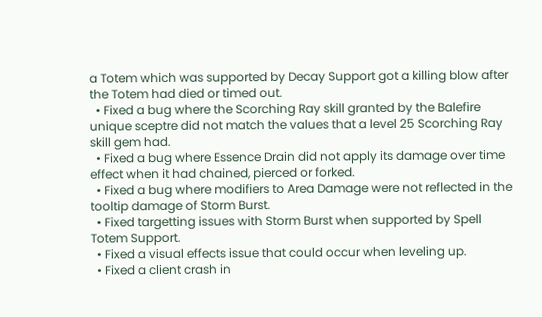a Totem which was supported by Decay Support got a killing blow after the Totem had died or timed out.
  • Fixed a bug where the Scorching Ray skill granted by the Balefire unique sceptre did not match the values that a level 25 Scorching Ray skill gem had.
  • Fixed a bug where Essence Drain did not apply its damage over time effect when it had chained, pierced or forked.
  • Fixed a bug where modifiers to Area Damage were not reflected in the tooltip damage of Storm Burst.
  • Fixed targetting issues with Storm Burst when supported by Spell Totem Support.
  • Fixed a visual effects issue that could occur when leveling up.
  • Fixed a client crash in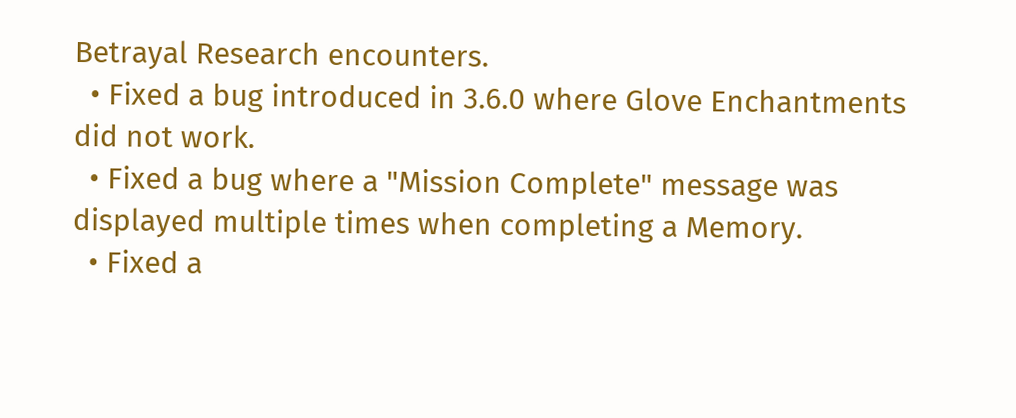Betrayal Research encounters.
  • Fixed a bug introduced in 3.6.0 where Glove Enchantments did not work.
  • Fixed a bug where a "Mission Complete" message was displayed multiple times when completing a Memory.
  • Fixed a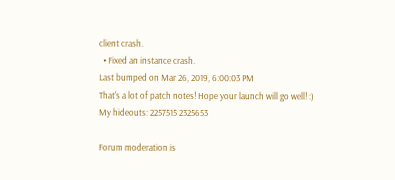client crash.
  • Fixed an instance crash.
Last bumped on Mar 26, 2019, 6:00:03 PM
That's a lot of patch notes! Hope your launch will go well! :)
My hideouts: 2257515 2325653

Forum moderation is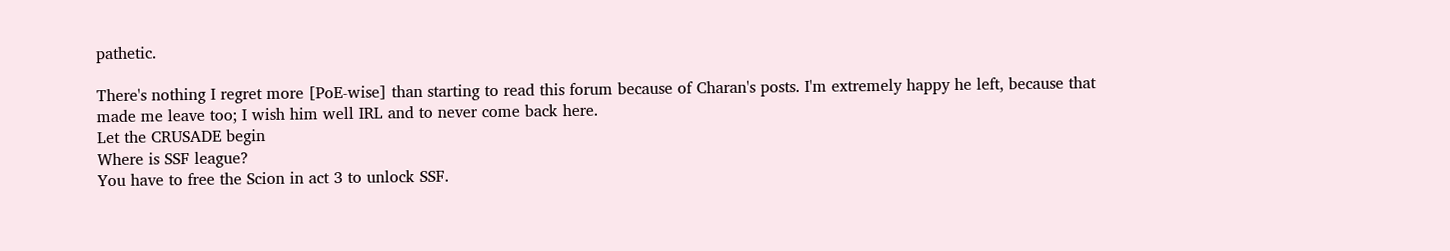pathetic.

There's nothing I regret more [PoE-wise] than starting to read this forum because of Charan's posts. I'm extremely happy he left, because that made me leave too; I wish him well IRL and to never come back here.
Let the CRUSADE begin
Where is SSF league?
You have to free the Scion in act 3 to unlock SSF.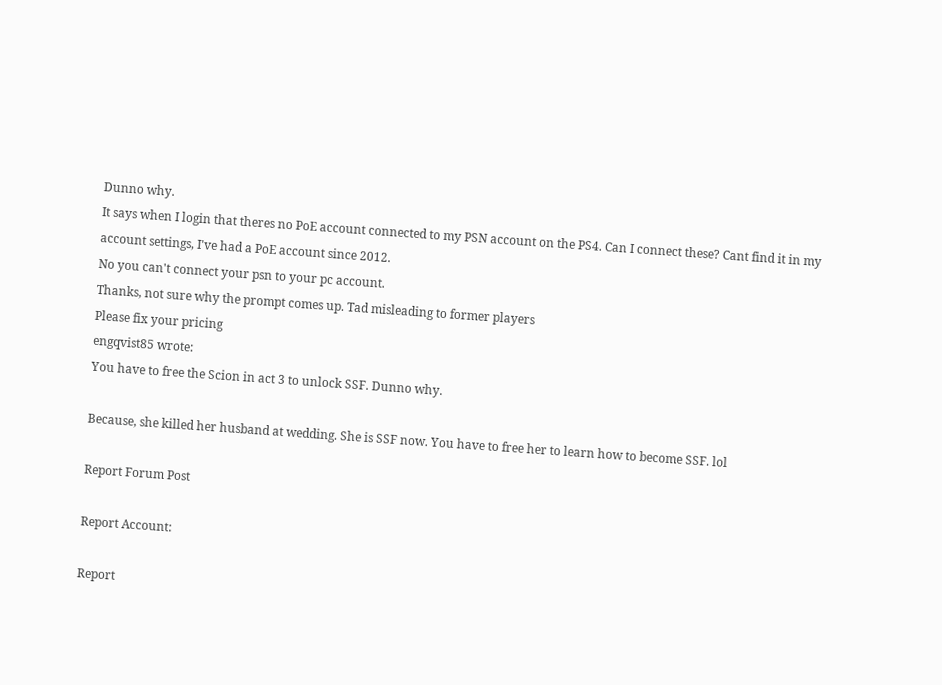Dunno why.
It says when I login that theres no PoE account connected to my PSN account on the PS4. Can I connect these? Cant find it in my account settings, I've had a PoE account since 2012.
No you can't connect your psn to your pc account.
Thanks, not sure why the prompt comes up. Tad misleading to former players
Please fix your pricing
engqvist85 wrote:
You have to free the Scion in act 3 to unlock SSF. Dunno why.

Because, she killed her husband at wedding. She is SSF now. You have to free her to learn how to become SSF. lol

Report Forum Post

Report Account:

Report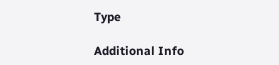Type

Additional Info